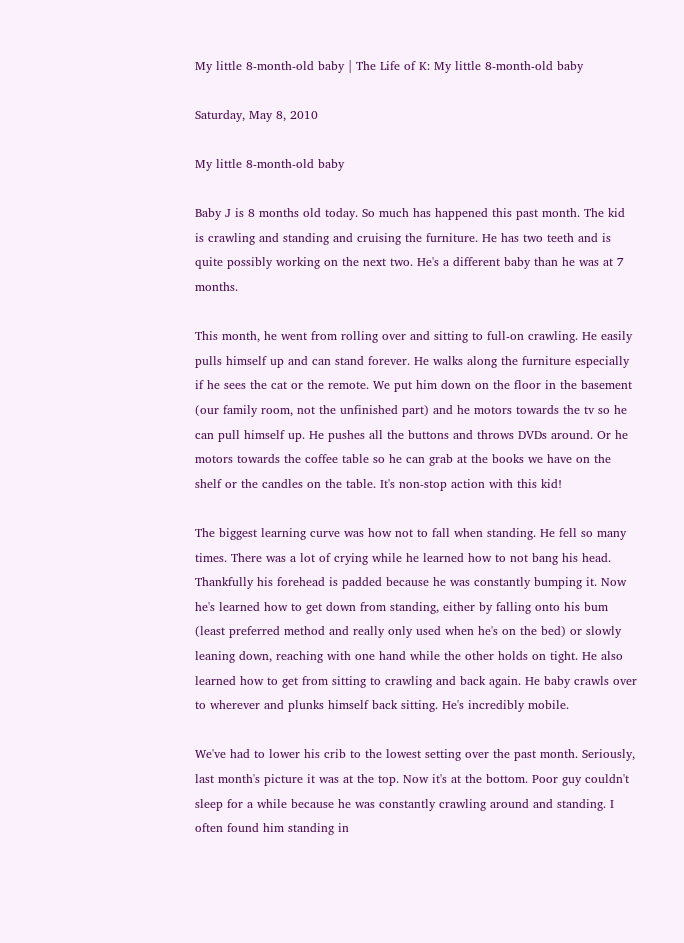My little 8-month-old baby | The Life of K: My little 8-month-old baby

Saturday, May 8, 2010

My little 8-month-old baby

Baby J is 8 months old today. So much has happened this past month. The kid is crawling and standing and cruising the furniture. He has two teeth and is quite possibly working on the next two. He's a different baby than he was at 7 months.

This month, he went from rolling over and sitting to full-on crawling. He easily pulls himself up and can stand forever. He walks along the furniture especially if he sees the cat or the remote. We put him down on the floor in the basement (our family room, not the unfinished part) and he motors towards the tv so he can pull himself up. He pushes all the buttons and throws DVDs around. Or he motors towards the coffee table so he can grab at the books we have on the shelf or the candles on the table. It's non-stop action with this kid!

The biggest learning curve was how not to fall when standing. He fell so many times. There was a lot of crying while he learned how to not bang his head. Thankfully his forehead is padded because he was constantly bumping it. Now he's learned how to get down from standing, either by falling onto his bum (least preferred method and really only used when he's on the bed) or slowly leaning down, reaching with one hand while the other holds on tight. He also learned how to get from sitting to crawling and back again. He baby crawls over to wherever and plunks himself back sitting. He's incredibly mobile.

We've had to lower his crib to the lowest setting over the past month. Seriously, last month's picture it was at the top. Now it's at the bottom. Poor guy couldn't sleep for a while because he was constantly crawling around and standing. I often found him standing in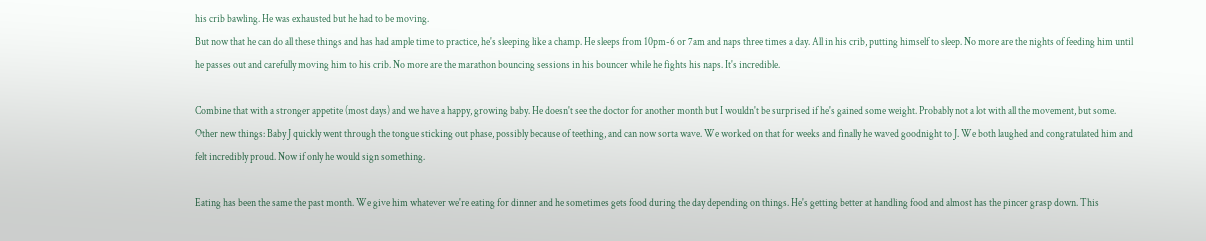his crib bawling. He was exhausted but he had to be moving.
But now that he can do all these things and has had ample time to practice, he's sleeping like a champ. He sleeps from 10pm-6 or 7am and naps three times a day. All in his crib, putting himself to sleep. No more are the nights of feeding him until he passes out and carefully moving him to his crib. No more are the marathon bouncing sessions in his bouncer while he fights his naps. It's incredible.

Combine that with a stronger appetite (most days) and we have a happy, growing baby. He doesn't see the doctor for another month but I wouldn't be surprised if he's gained some weight. Probably not a lot with all the movement, but some. Other new things: Baby J quickly went through the tongue sticking out phase, possibly because of teething, and can now sorta wave. We worked on that for weeks and finally he waved goodnight to J. We both laughed and congratulated him and felt incredibly proud. Now if only he would sign something.

Eating has been the same the past month. We give him whatever we're eating for dinner and he sometimes gets food during the day depending on things. He's getting better at handling food and almost has the pincer grasp down. This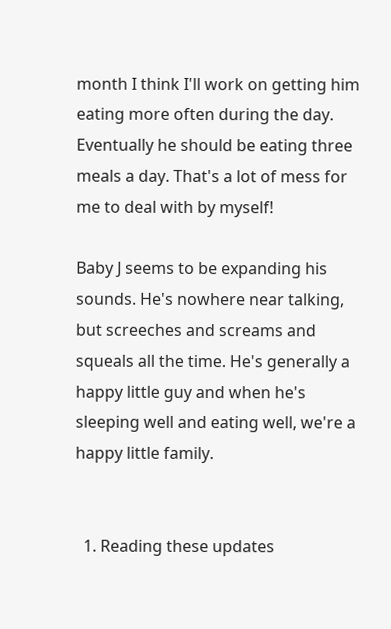month I think I'll work on getting him eating more often during the day. Eventually he should be eating three meals a day. That's a lot of mess for me to deal with by myself!

Baby J seems to be expanding his sounds. He's nowhere near talking, but screeches and screams and squeals all the time. He's generally a happy little guy and when he's sleeping well and eating well, we're a happy little family.


  1. Reading these updates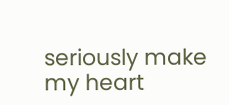seriously make my heart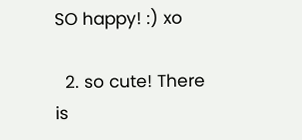SO happy! :) xo

  2. so cute! There is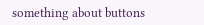something about buttons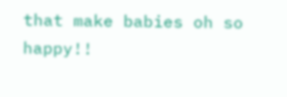that make babies oh so happy!!